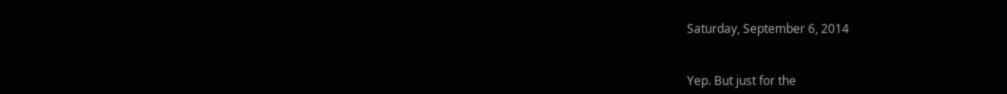Saturday, September 6, 2014


Yep. But just for the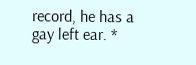record, he has a gay left ear. *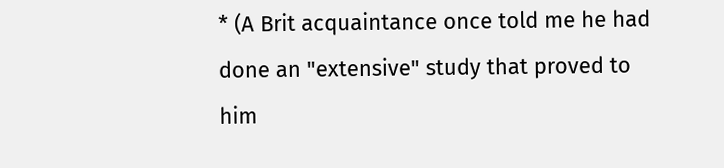* (A Brit acquaintance once told me he had done an "extensive" study that proved to him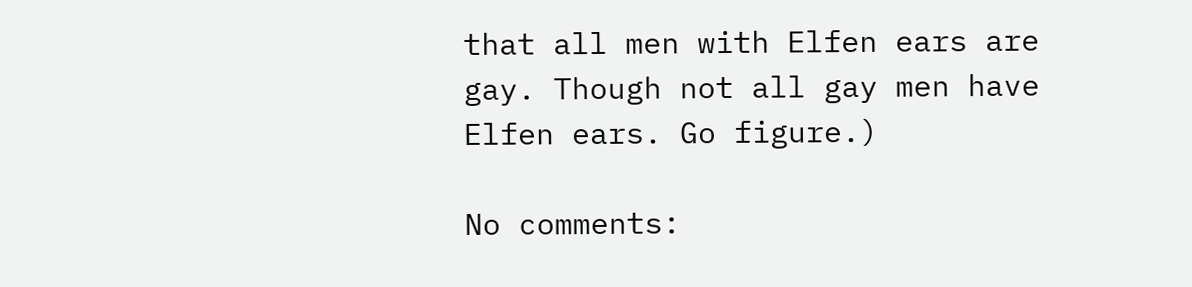that all men with Elfen ears are gay. Though not all gay men have Elfen ears. Go figure.)

No comments: